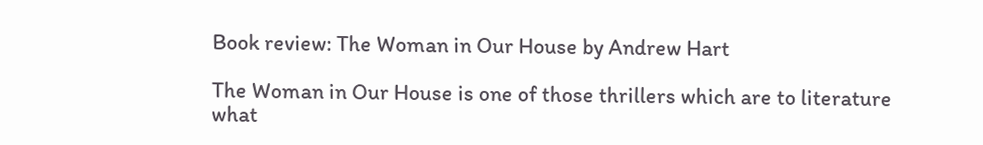Book review: The Woman in Our House by Andrew Hart

The Woman in Our House is one of those thrillers which are to literature what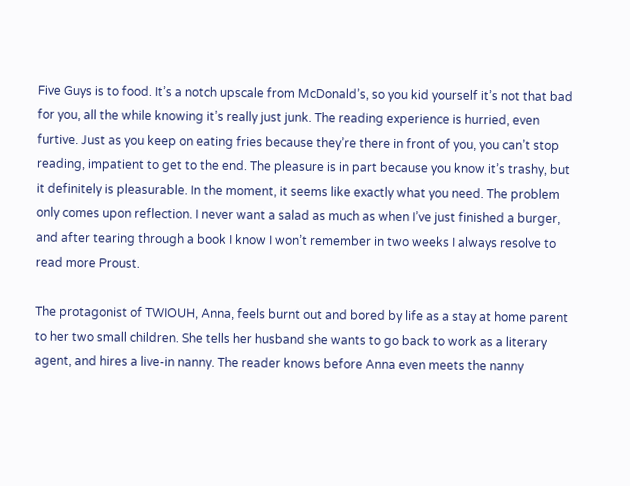Five Guys is to food. It’s a notch upscale from McDonald’s, so you kid yourself it’s not that bad for you, all the while knowing it’s really just junk. The reading experience is hurried, even furtive. Just as you keep on eating fries because they’re there in front of you, you can’t stop reading, impatient to get to the end. The pleasure is in part because you know it’s trashy, but it definitely is pleasurable. In the moment, it seems like exactly what you need. The problem only comes upon reflection. I never want a salad as much as when I’ve just finished a burger, and after tearing through a book I know I won’t remember in two weeks I always resolve to read more Proust.

The protagonist of TWIOUH, Anna, feels burnt out and bored by life as a stay at home parent to her two small children. She tells her husband she wants to go back to work as a literary agent, and hires a live-in nanny. The reader knows before Anna even meets the nanny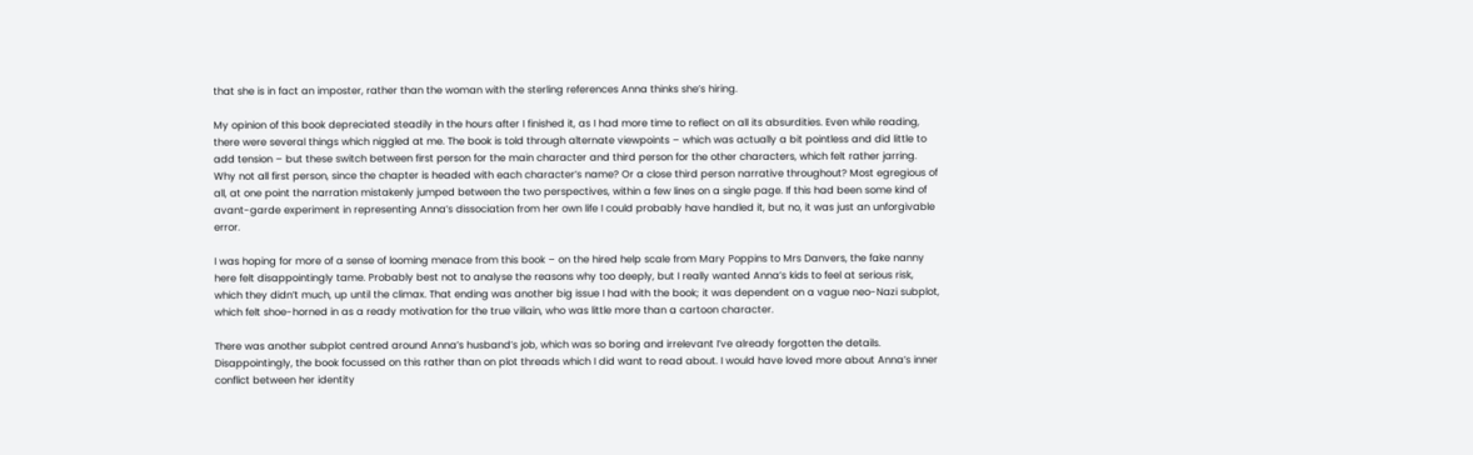that she is in fact an imposter, rather than the woman with the sterling references Anna thinks she’s hiring.

My opinion of this book depreciated steadily in the hours after I finished it, as I had more time to reflect on all its absurdities. Even while reading, there were several things which niggled at me. The book is told through alternate viewpoints – which was actually a bit pointless and did little to add tension – but these switch between first person for the main character and third person for the other characters, which felt rather jarring. Why not all first person, since the chapter is headed with each character’s name? Or a close third person narrative throughout? Most egregious of all, at one point the narration mistakenly jumped between the two perspectives, within a few lines on a single page. If this had been some kind of avant-garde experiment in representing Anna’s dissociation from her own life I could probably have handled it, but no, it was just an unforgivable error.

I was hoping for more of a sense of looming menace from this book – on the hired help scale from Mary Poppins to Mrs Danvers, the fake nanny here felt disappointingly tame. Probably best not to analyse the reasons why too deeply, but I really wanted Anna’s kids to feel at serious risk, which they didn’t much, up until the climax. That ending was another big issue I had with the book; it was dependent on a vague neo-Nazi subplot, which felt shoe-horned in as a ready motivation for the true villain, who was little more than a cartoon character.

There was another subplot centred around Anna’s husband’s job, which was so boring and irrelevant I’ve already forgotten the details. Disappointingly, the book focussed on this rather than on plot threads which I did want to read about. I would have loved more about Anna’s inner conflict between her identity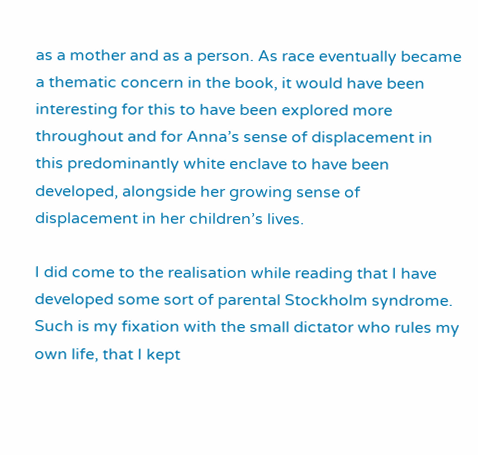as a mother and as a person. As race eventually became a thematic concern in the book, it would have been interesting for this to have been explored more throughout and for Anna’s sense of displacement in this predominantly white enclave to have been developed, alongside her growing sense of displacement in her children’s lives.

I did come to the realisation while reading that I have developed some sort of parental Stockholm syndrome. Such is my fixation with the small dictator who rules my own life, that I kept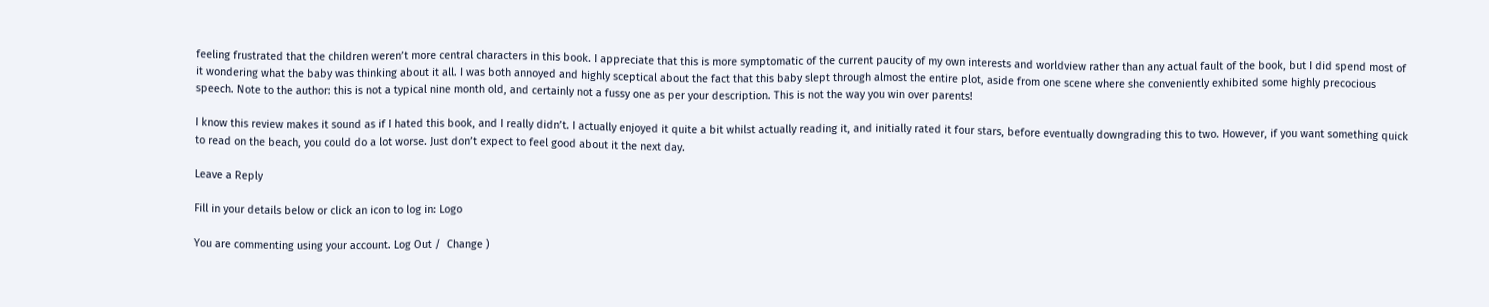feeling frustrated that the children weren’t more central characters in this book. I appreciate that this is more symptomatic of the current paucity of my own interests and worldview rather than any actual fault of the book, but I did spend most of it wondering what the baby was thinking about it all. I was both annoyed and highly sceptical about the fact that this baby slept through almost the entire plot, aside from one scene where she conveniently exhibited some highly precocious speech. Note to the author: this is not a typical nine month old, and certainly not a fussy one as per your description. This is not the way you win over parents!

I know this review makes it sound as if I hated this book, and I really didn’t. I actually enjoyed it quite a bit whilst actually reading it, and initially rated it four stars, before eventually downgrading this to two. However, if you want something quick to read on the beach, you could do a lot worse. Just don’t expect to feel good about it the next day.

Leave a Reply

Fill in your details below or click an icon to log in: Logo

You are commenting using your account. Log Out /  Change )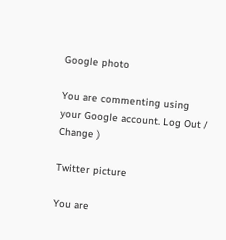Google photo

You are commenting using your Google account. Log Out /  Change )

Twitter picture

You are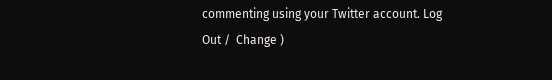commenting using your Twitter account. Log Out /  Change )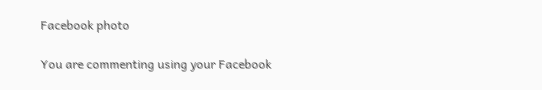Facebook photo

You are commenting using your Facebook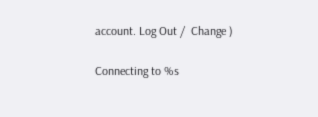account. Log Out /  Change )

Connecting to %s